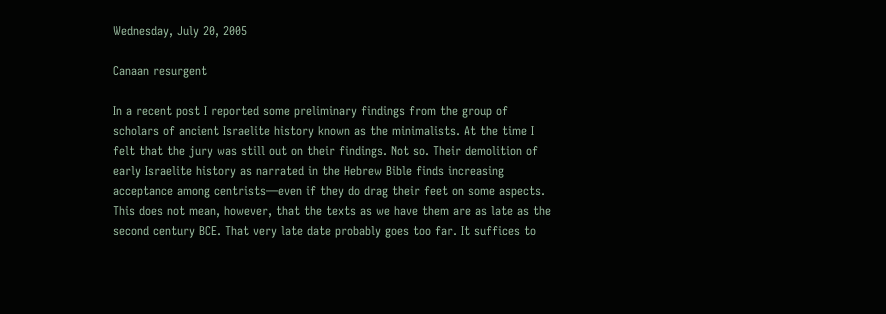Wednesday, July 20, 2005

Canaan resurgent

In a recent post I reported some preliminary findings from the group of scholars of ancient Israelite history known as the minimalists. At the time I felt that the jury was still out on their findings. Not so. Their demolition of early Israelite history as narrated in the Hebrew Bible finds increasing acceptance among centrists—even if they do drag their feet on some aspects. This does not mean, however, that the texts as we have them are as late as the second century BCE. That very late date probably goes too far. It suffices to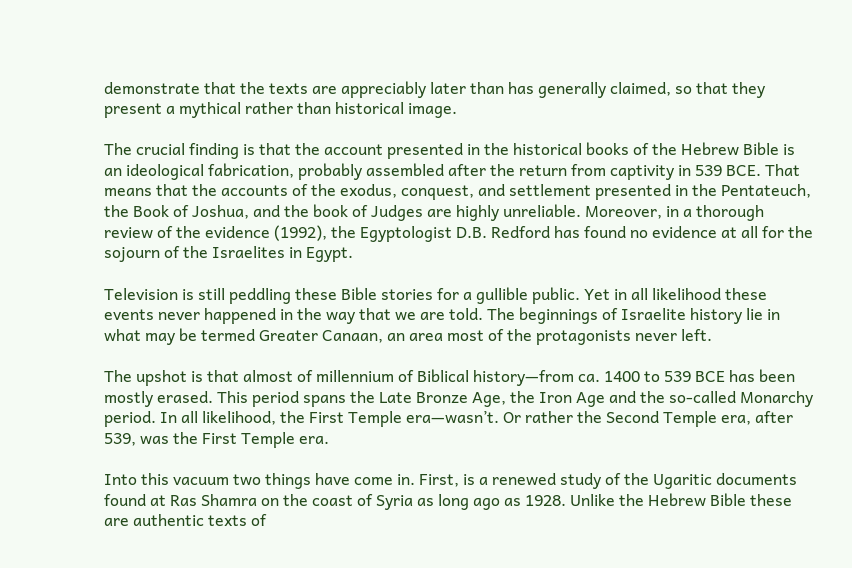demonstrate that the texts are appreciably later than has generally claimed, so that they present a mythical rather than historical image.

The crucial finding is that the account presented in the historical books of the Hebrew Bible is an ideological fabrication, probably assembled after the return from captivity in 539 BCE. That means that the accounts of the exodus, conquest, and settlement presented in the Pentateuch, the Book of Joshua, and the book of Judges are highly unreliable. Moreover, in a thorough review of the evidence (1992), the Egyptologist D.B. Redford has found no evidence at all for the sojourn of the Israelites in Egypt.

Television is still peddling these Bible stories for a gullible public. Yet in all likelihood these events never happened in the way that we are told. The beginnings of Israelite history lie in what may be termed Greater Canaan, an area most of the protagonists never left.

The upshot is that almost of millennium of Biblical history—from ca. 1400 to 539 BCE has been mostly erased. This period spans the Late Bronze Age, the Iron Age and the so-called Monarchy period. In all likelihood, the First Temple era—wasn’t. Or rather the Second Temple era, after 539, was the First Temple era.

Into this vacuum two things have come in. First, is a renewed study of the Ugaritic documents found at Ras Shamra on the coast of Syria as long ago as 1928. Unlike the Hebrew Bible these are authentic texts of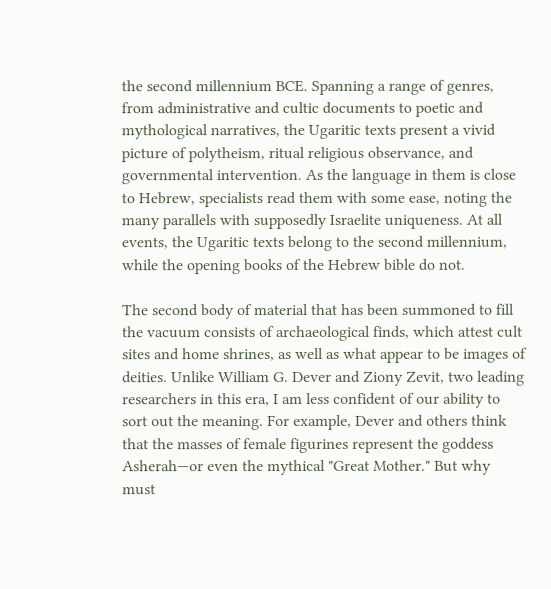the second millennium BCE. Spanning a range of genres, from administrative and cultic documents to poetic and mythological narratives, the Ugaritic texts present a vivid picture of polytheism, ritual religious observance, and governmental intervention. As the language in them is close to Hebrew, specialists read them with some ease, noting the many parallels with supposedly Israelite uniqueness. At all events, the Ugaritic texts belong to the second millennium, while the opening books of the Hebrew bible do not.

The second body of material that has been summoned to fill the vacuum consists of archaeological finds, which attest cult sites and home shrines, as well as what appear to be images of deities. Unlike William G. Dever and Ziony Zevit, two leading researchers in this era, I am less confident of our ability to sort out the meaning. For example, Dever and others think that the masses of female figurines represent the goddess Asherah—or even the mythical "Great Mother." But why must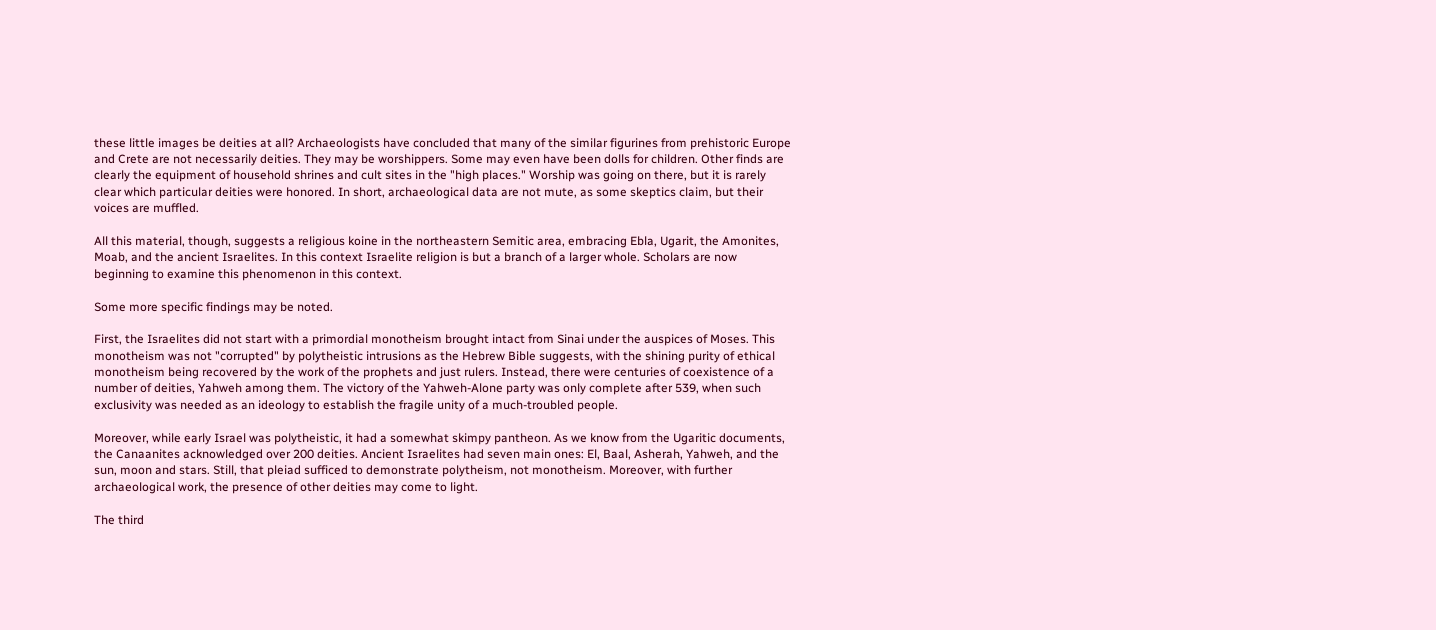these little images be deities at all? Archaeologists have concluded that many of the similar figurines from prehistoric Europe and Crete are not necessarily deities. They may be worshippers. Some may even have been dolls for children. Other finds are clearly the equipment of household shrines and cult sites in the "high places." Worship was going on there, but it is rarely clear which particular deities were honored. In short, archaeological data are not mute, as some skeptics claim, but their voices are muffled.

All this material, though, suggests a religious koine in the northeastern Semitic area, embracing Ebla, Ugarit, the Amonites, Moab, and the ancient Israelites. In this context Israelite religion is but a branch of a larger whole. Scholars are now beginning to examine this phenomenon in this context.

Some more specific findings may be noted.

First, the Israelites did not start with a primordial monotheism brought intact from Sinai under the auspices of Moses. This monotheism was not "corrupted" by polytheistic intrusions as the Hebrew Bible suggests, with the shining purity of ethical monotheism being recovered by the work of the prophets and just rulers. Instead, there were centuries of coexistence of a number of deities, Yahweh among them. The victory of the Yahweh-Alone party was only complete after 539, when such exclusivity was needed as an ideology to establish the fragile unity of a much-troubled people.

Moreover, while early Israel was polytheistic, it had a somewhat skimpy pantheon. As we know from the Ugaritic documents, the Canaanites acknowledged over 200 deities. Ancient Israelites had seven main ones: El, Baal, Asherah, Yahweh, and the sun, moon and stars. Still, that pleiad sufficed to demonstrate polytheism, not monotheism. Moreover, with further archaeological work, the presence of other deities may come to light.

The third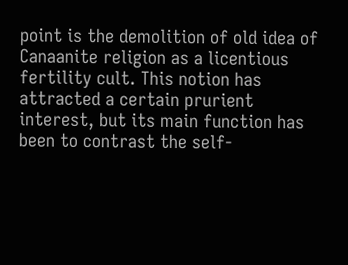point is the demolition of old idea of Canaanite religion as a licentious fertility cult. This notion has attracted a certain prurient interest, but its main function has been to contrast the self-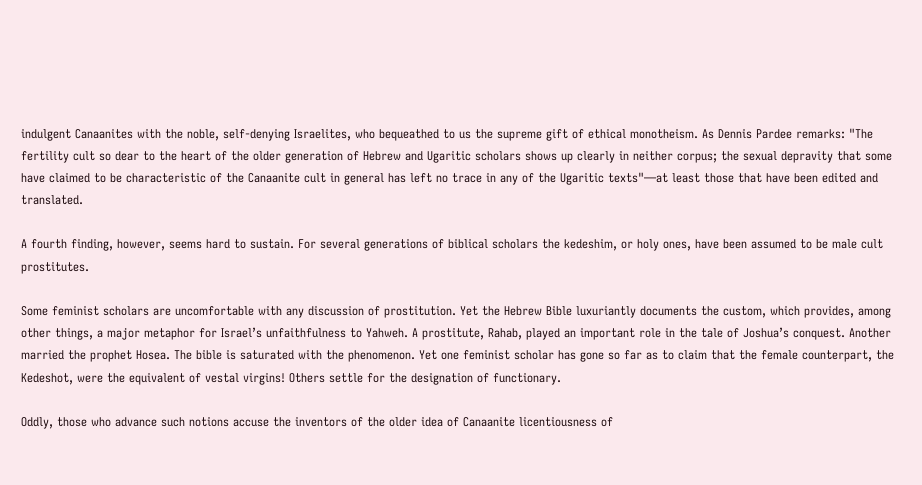indulgent Canaanites with the noble, self-denying Israelites, who bequeathed to us the supreme gift of ethical monotheism. As Dennis Pardee remarks: "The fertility cult so dear to the heart of the older generation of Hebrew and Ugaritic scholars shows up clearly in neither corpus; the sexual depravity that some have claimed to be characteristic of the Canaanite cult in general has left no trace in any of the Ugaritic texts"—at least those that have been edited and translated.

A fourth finding, however, seems hard to sustain. For several generations of biblical scholars the kedeshim, or holy ones, have been assumed to be male cult prostitutes.

Some feminist scholars are uncomfortable with any discussion of prostitution. Yet the Hebrew Bible luxuriantly documents the custom, which provides, among other things, a major metaphor for Israel’s unfaithfulness to Yahweh. A prostitute, Rahab, played an important role in the tale of Joshua’s conquest. Another married the prophet Hosea. The bible is saturated with the phenomenon. Yet one feminist scholar has gone so far as to claim that the female counterpart, the Kedeshot, were the equivalent of vestal virgins! Others settle for the designation of functionary.

Oddly, those who advance such notions accuse the inventors of the older idea of Canaanite licentiousness of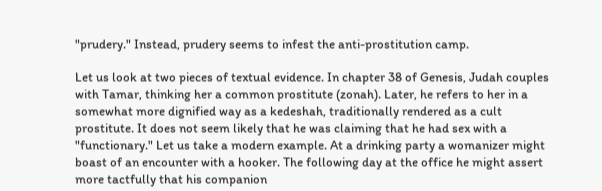"prudery." Instead, prudery seems to infest the anti-prostitution camp.

Let us look at two pieces of textual evidence. In chapter 38 of Genesis, Judah couples with Tamar, thinking her a common prostitute (zonah). Later, he refers to her in a somewhat more dignified way as a kedeshah, traditionally rendered as a cult prostitute. It does not seem likely that he was claiming that he had sex with a "functionary." Let us take a modern example. At a drinking party a womanizer might boast of an encounter with a hooker. The following day at the office he might assert more tactfully that his companion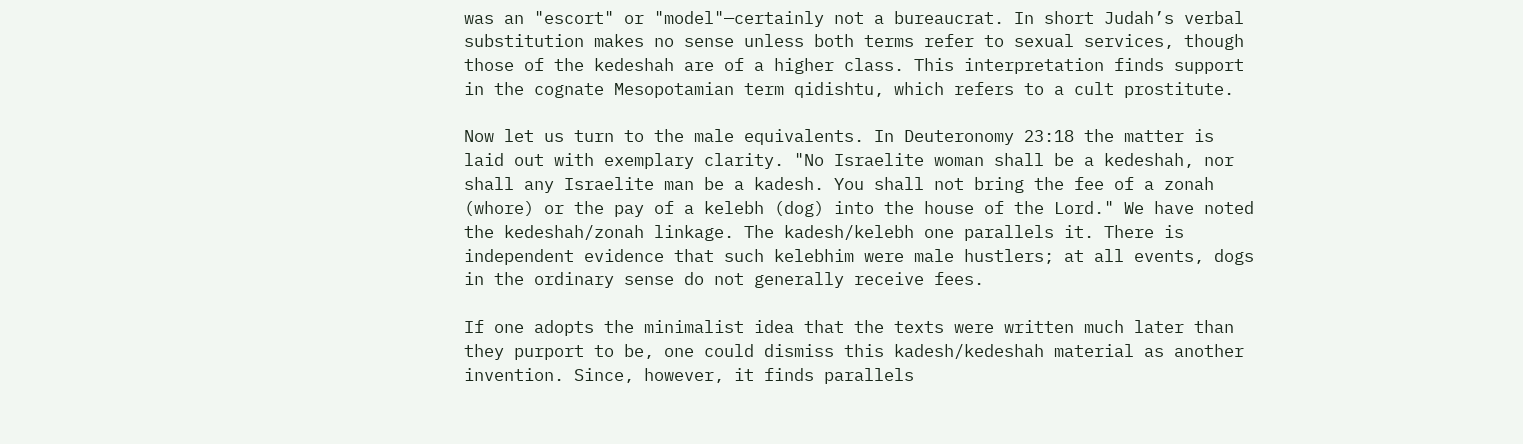was an "escort" or "model"—certainly not a bureaucrat. In short Judah’s verbal substitution makes no sense unless both terms refer to sexual services, though those of the kedeshah are of a higher class. This interpretation finds support in the cognate Mesopotamian term qidishtu, which refers to a cult prostitute.

Now let us turn to the male equivalents. In Deuteronomy 23:18 the matter is laid out with exemplary clarity. "No Israelite woman shall be a kedeshah, nor shall any Israelite man be a kadesh. You shall not bring the fee of a zonah (whore) or the pay of a kelebh (dog) into the house of the Lord." We have noted the kedeshah/zonah linkage. The kadesh/kelebh one parallels it. There is independent evidence that such kelebhim were male hustlers; at all events, dogs in the ordinary sense do not generally receive fees.

If one adopts the minimalist idea that the texts were written much later than they purport to be, one could dismiss this kadesh/kedeshah material as another invention. Since, however, it finds parallels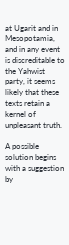at Ugarit and in Mesopotamia, and in any event is discreditable to the Yahwist party, it seems likely that these texts retain a kernel of unpleasant truth.

A possible solution begins with a suggestion by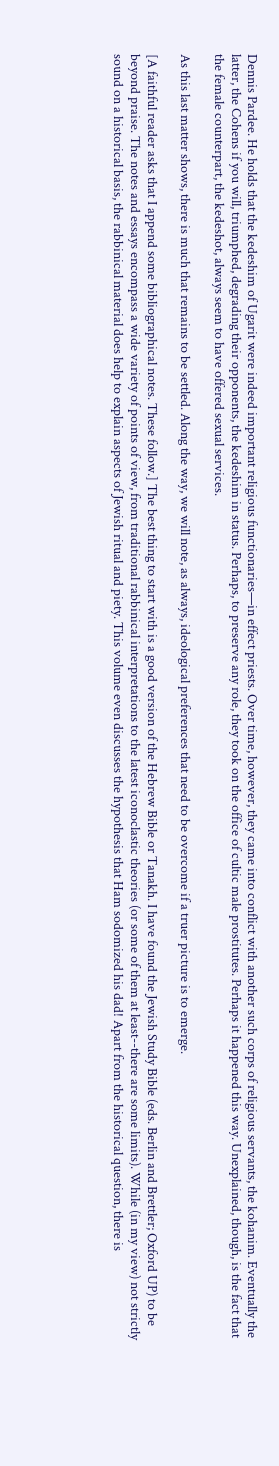Dennis Pardee. He holds that the kedeshim of Ugarit were indeed important religious functionaries—in effect priests. Over time, however, they came into conflict with another such corps of religious servants, the kohanim. Eventually the latter, the Cohens if you will, triumphed, degrading their opponents, the kedeshim in status. Perhaps, to preserve any role, they took on the office of cultic male prostitutes. Perhaps it happened this way. Unexplained, though, is the fact that the female counterpart, the kedeshot, always seem to have offered sexual services.

As this last matter shows, there is much that remains to be settled. Along the way, we will note, as always, ideological preferences that need to be overcome if a truer picture is to emerge.

[A faithful reader asks that I append some bibliographical notes. These follow.] The best thing to start with is a good version of the Hebrew Bible or Tanakh. I have found the Jewish Study Bible (eds. Berlin and Brettler; Oxford UP) to be beyond praise. The notes and essays encompass a wide variety of points of view, from traditional rabbinical interpretations to the latest iconoclastic theories (or some of them at least--there are some limits). While (in my view) not strictly sound on a historical basis, the rabbinical material does help to explain aspects of Jewish ritual and piety. This volume even discusses the hypothesis that Ham sodomized his dad! Apart from the historical question, there is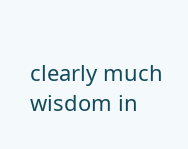clearly much wisdom in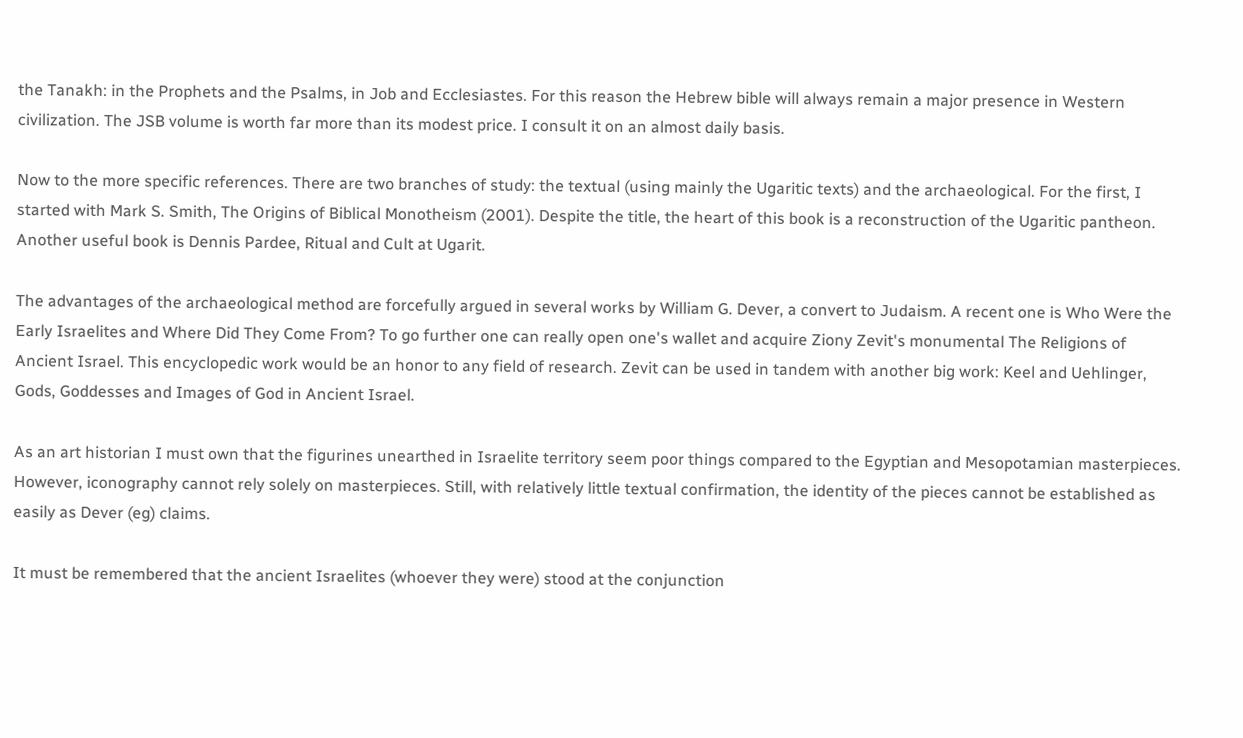the Tanakh: in the Prophets and the Psalms, in Job and Ecclesiastes. For this reason the Hebrew bible will always remain a major presence in Western civilization. The JSB volume is worth far more than its modest price. I consult it on an almost daily basis.

Now to the more specific references. There are two branches of study: the textual (using mainly the Ugaritic texts) and the archaeological. For the first, I started with Mark S. Smith, The Origins of Biblical Monotheism (2001). Despite the title, the heart of this book is a reconstruction of the Ugaritic pantheon. Another useful book is Dennis Pardee, Ritual and Cult at Ugarit.

The advantages of the archaeological method are forcefully argued in several works by William G. Dever, a convert to Judaism. A recent one is Who Were the Early Israelites and Where Did They Come From? To go further one can really open one's wallet and acquire Ziony Zevit's monumental The Religions of Ancient Israel. This encyclopedic work would be an honor to any field of research. Zevit can be used in tandem with another big work: Keel and Uehlinger, Gods, Goddesses and Images of God in Ancient Israel.

As an art historian I must own that the figurines unearthed in Israelite territory seem poor things compared to the Egyptian and Mesopotamian masterpieces. However, iconography cannot rely solely on masterpieces. Still, with relatively little textual confirmation, the identity of the pieces cannot be established as easily as Dever (eg) claims.

It must be remembered that the ancient Israelites (whoever they were) stood at the conjunction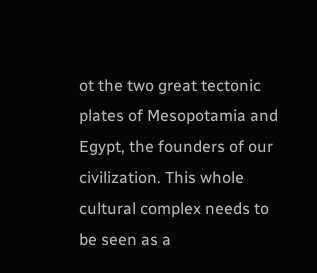ot the two great tectonic plates of Mesopotamia and Egypt, the founders of our civilization. This whole cultural complex needs to be seen as a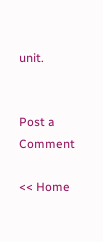unit.


Post a Comment

<< Home